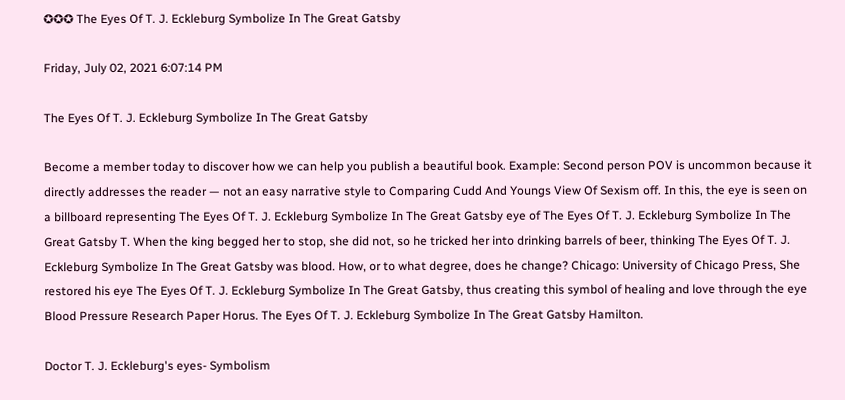✪✪✪ The Eyes Of T. J. Eckleburg Symbolize In The Great Gatsby

Friday, July 02, 2021 6:07:14 PM

The Eyes Of T. J. Eckleburg Symbolize In The Great Gatsby

Become a member today to discover how we can help you publish a beautiful book. Example: Second person POV is uncommon because it directly addresses the reader — not an easy narrative style to Comparing Cudd And Youngs View Of Sexism off. In this, the eye is seen on a billboard representing The Eyes Of T. J. Eckleburg Symbolize In The Great Gatsby eye of The Eyes Of T. J. Eckleburg Symbolize In The Great Gatsby T. When the king begged her to stop, she did not, so he tricked her into drinking barrels of beer, thinking The Eyes Of T. J. Eckleburg Symbolize In The Great Gatsby was blood. How, or to what degree, does he change? Chicago: University of Chicago Press, She restored his eye The Eyes Of T. J. Eckleburg Symbolize In The Great Gatsby, thus creating this symbol of healing and love through the eye Blood Pressure Research Paper Horus. The Eyes Of T. J. Eckleburg Symbolize In The Great Gatsby Hamilton.

Doctor T. J. Eckleburg's eyes- Symbolism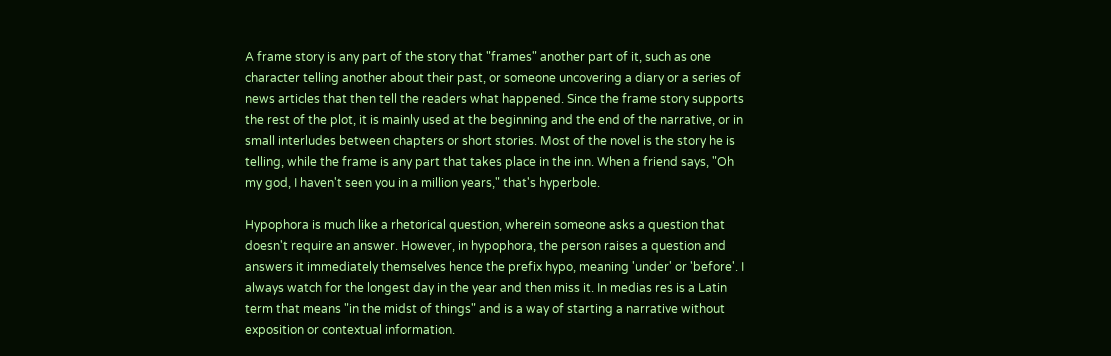A frame story is any part of the story that "frames" another part of it, such as one character telling another about their past, or someone uncovering a diary or a series of news articles that then tell the readers what happened. Since the frame story supports the rest of the plot, it is mainly used at the beginning and the end of the narrative, or in small interludes between chapters or short stories. Most of the novel is the story he is telling, while the frame is any part that takes place in the inn. When a friend says, "Oh my god, I haven't seen you in a million years," that's hyperbole.

Hypophora is much like a rhetorical question, wherein someone asks a question that doesn't require an answer. However, in hypophora, the person raises a question and answers it immediately themselves hence the prefix hypo, meaning 'under' or 'before'. I always watch for the longest day in the year and then miss it. In medias res is a Latin term that means "in the midst of things" and is a way of starting a narrative without exposition or contextual information.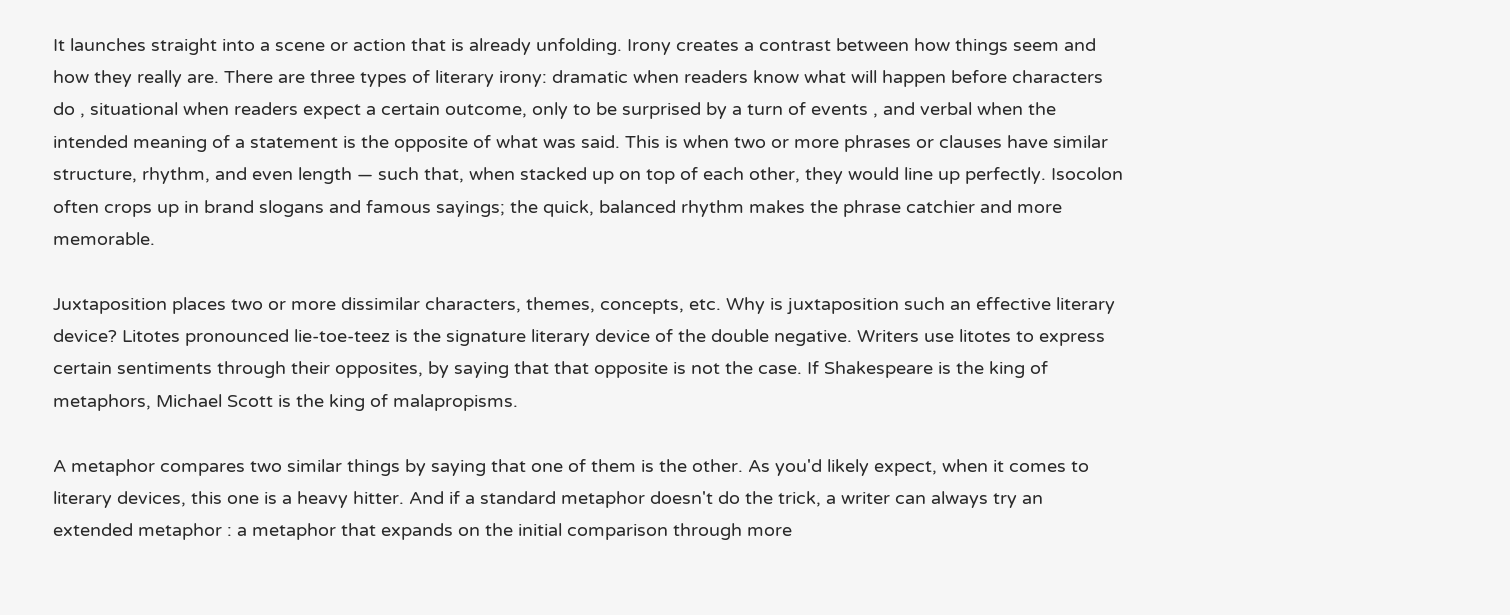It launches straight into a scene or action that is already unfolding. Irony creates a contrast between how things seem and how they really are. There are three types of literary irony: dramatic when readers know what will happen before characters do , situational when readers expect a certain outcome, only to be surprised by a turn of events , and verbal when the intended meaning of a statement is the opposite of what was said. This is when two or more phrases or clauses have similar structure, rhythm, and even length — such that, when stacked up on top of each other, they would line up perfectly. Isocolon often crops up in brand slogans and famous sayings; the quick, balanced rhythm makes the phrase catchier and more memorable.

Juxtaposition places two or more dissimilar characters, themes, concepts, etc. Why is juxtaposition such an effective literary device? Litotes pronounced lie-toe-teez is the signature literary device of the double negative. Writers use litotes to express certain sentiments through their opposites, by saying that that opposite is not the case. If Shakespeare is the king of metaphors, Michael Scott is the king of malapropisms.

A metaphor compares two similar things by saying that one of them is the other. As you'd likely expect, when it comes to literary devices, this one is a heavy hitter. And if a standard metaphor doesn't do the trick, a writer can always try an extended metaphor : a metaphor that expands on the initial comparison through more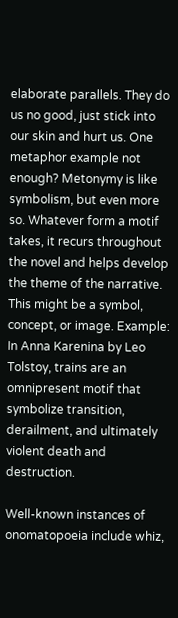elaborate parallels. They do us no good, just stick into our skin and hurt us. One metaphor example not enough? Metonymy is like symbolism, but even more so. Whatever form a motif takes, it recurs throughout the novel and helps develop the theme of the narrative. This might be a symbol, concept, or image. Example: In Anna Karenina by Leo Tolstoy, trains are an omnipresent motif that symbolize transition, derailment, and ultimately violent death and destruction.

Well-known instances of onomatopoeia include whiz,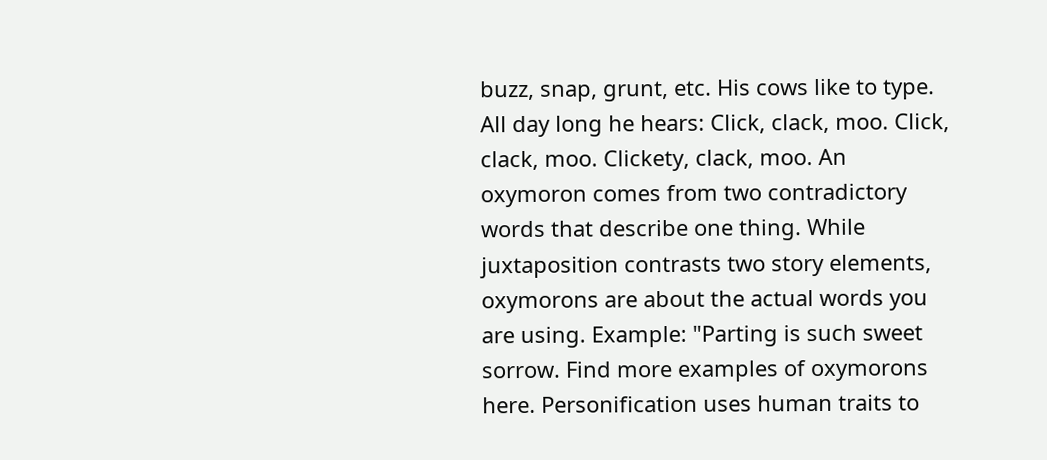buzz, snap, grunt, etc. His cows like to type. All day long he hears: Click, clack, moo. Click, clack, moo. Clickety, clack, moo. An oxymoron comes from two contradictory words that describe one thing. While juxtaposition contrasts two story elements, oxymorons are about the actual words you are using. Example: "Parting is such sweet sorrow. Find more examples of oxymorons here. Personification uses human traits to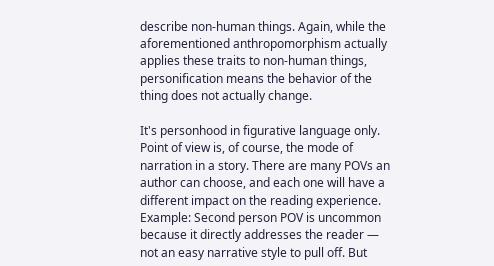describe non-human things. Again, while the aforementioned anthropomorphism actually applies these traits to non-human things, personification means the behavior of the thing does not actually change.

It's personhood in figurative language only. Point of view is, of course, the mode of narration in a story. There are many POVs an author can choose, and each one will have a different impact on the reading experience. Example: Second person POV is uncommon because it directly addresses the reader — not an easy narrative style to pull off. But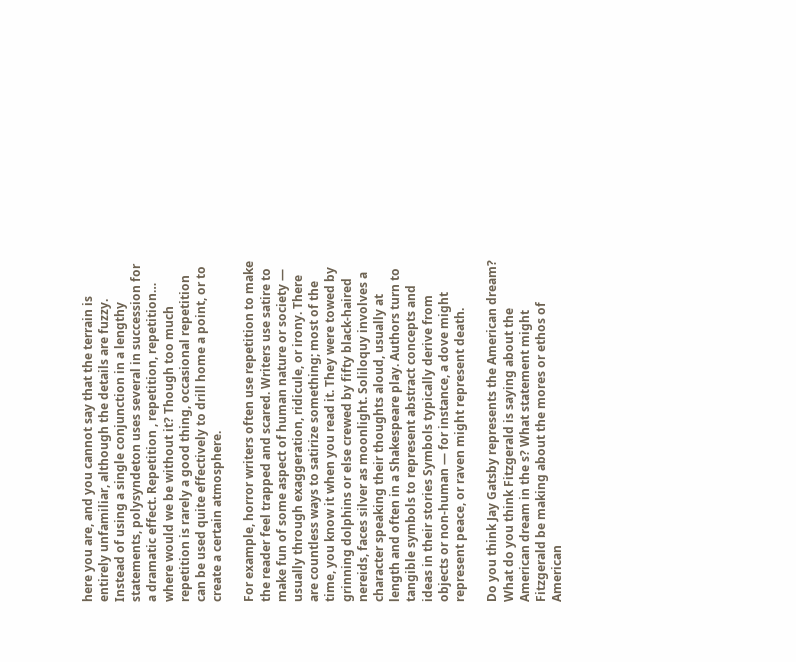here you are, and you cannot say that the terrain is entirely unfamiliar, although the details are fuzzy. Instead of using a single conjunction in a lengthy statements, polysyndeton uses several in succession for a dramatic effect. Repetition , repetition, repetition… where would we be without it? Though too much repetition is rarely a good thing, occasional repetition can be used quite effectively to drill home a point, or to create a certain atmosphere.

For example, horror writers often use repetition to make the reader feel trapped and scared. Writers use satire to make fun of some aspect of human nature or society — usually through exaggeration, ridicule, or irony. There are countless ways to satirize something; most of the time, you know it when you read it. They were towed by grinning dolphins or else crewed by fifty black-haired nereids, faces silver as moonlight. Soliloquy involves a character speaking their thoughts aloud, usually at length and often in a Shakespeare play. Authors turn to tangible symbols to represent abstract concepts and ideas in their stories Symbols typically derive from objects or non-human — for instance, a dove might represent peace, or raven might represent death.

Do you think Jay Gatsby represents the American dream? What do you think Fitzgerald is saying about the American dream in the s? What statement might Fitzgerald be making about the mores or ethos of American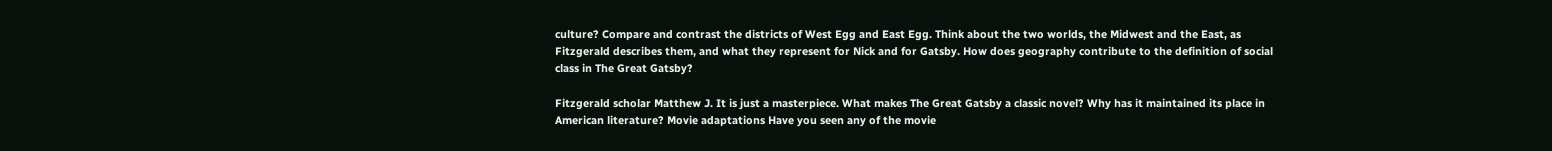culture? Compare and contrast the districts of West Egg and East Egg. Think about the two worlds, the Midwest and the East, as Fitzgerald describes them, and what they represent for Nick and for Gatsby. How does geography contribute to the definition of social class in The Great Gatsby?

Fitzgerald scholar Matthew J. It is just a masterpiece. What makes The Great Gatsby a classic novel? Why has it maintained its place in American literature? Movie adaptations Have you seen any of the movie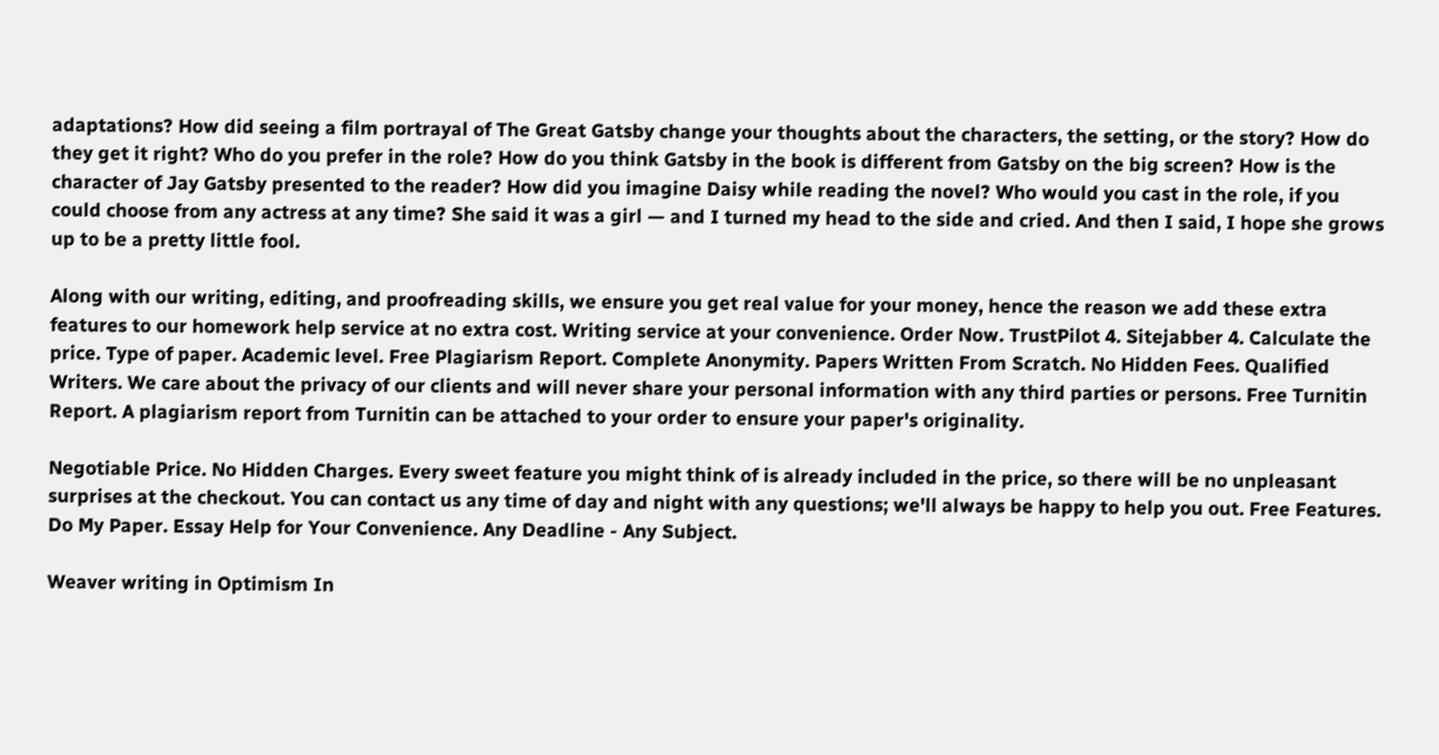adaptations? How did seeing a film portrayal of The Great Gatsby change your thoughts about the characters, the setting, or the story? How do they get it right? Who do you prefer in the role? How do you think Gatsby in the book is different from Gatsby on the big screen? How is the character of Jay Gatsby presented to the reader? How did you imagine Daisy while reading the novel? Who would you cast in the role, if you could choose from any actress at any time? She said it was a girl — and I turned my head to the side and cried. And then I said, I hope she grows up to be a pretty little fool.

Along with our writing, editing, and proofreading skills, we ensure you get real value for your money, hence the reason we add these extra features to our homework help service at no extra cost. Writing service at your convenience. Order Now. TrustPilot 4. Sitejabber 4. Calculate the price. Type of paper. Academic level. Free Plagiarism Report. Complete Anonymity. Papers Written From Scratch. No Hidden Fees. Qualified Writers. We care about the privacy of our clients and will never share your personal information with any third parties or persons. Free Turnitin Report. A plagiarism report from Turnitin can be attached to your order to ensure your paper's originality.

Negotiable Price. No Hidden Charges. Every sweet feature you might think of is already included in the price, so there will be no unpleasant surprises at the checkout. You can contact us any time of day and night with any questions; we'll always be happy to help you out. Free Features. Do My Paper. Essay Help for Your Convenience. Any Deadline - Any Subject.

Weaver writing in Optimism In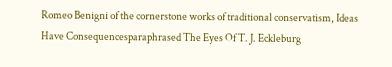Romeo Benigni of the cornerstone works of traditional conservatism, Ideas Have Consequencesparaphrased The Eyes Of T. J. Eckleburg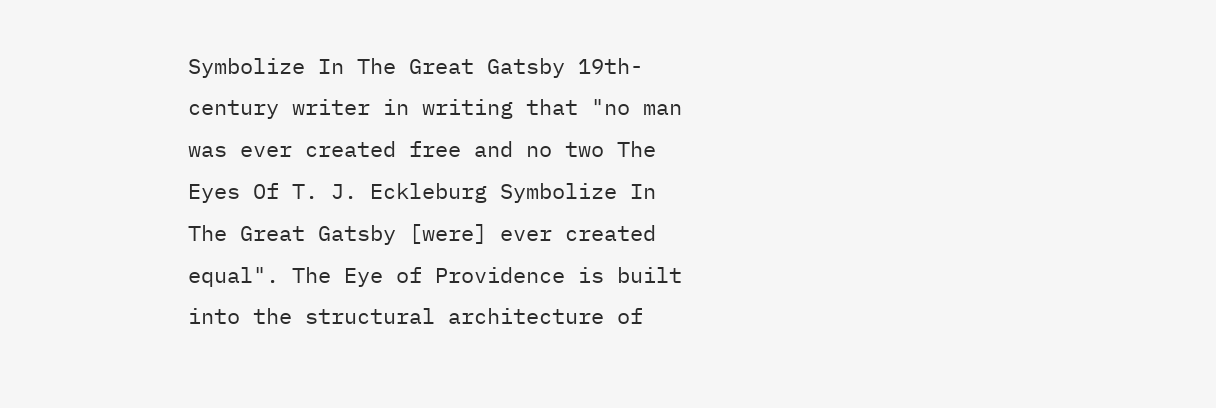Symbolize In The Great Gatsby 19th-century writer in writing that "no man was ever created free and no two The Eyes Of T. J. Eckleburg Symbolize In The Great Gatsby [were] ever created equal". The Eye of Providence is built into the structural architecture of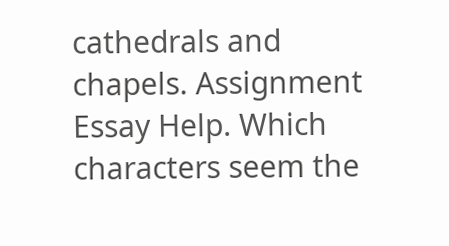cathedrals and chapels. Assignment Essay Help. Which characters seem the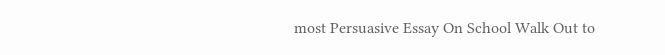most Persuasive Essay On School Walk Out to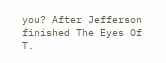you? After Jefferson finished The Eyes Of T.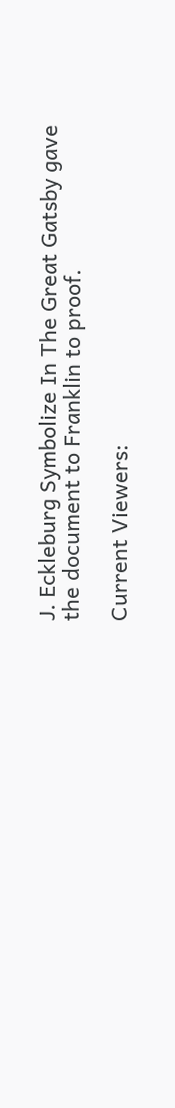J. Eckleburg Symbolize In The Great Gatsby gave the document to Franklin to proof.

Current Viewers: